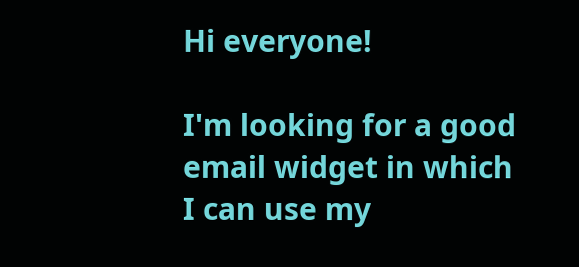Hi everyone!

I'm looking for a good email widget in which I can use my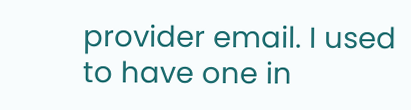provider email. I used to have one in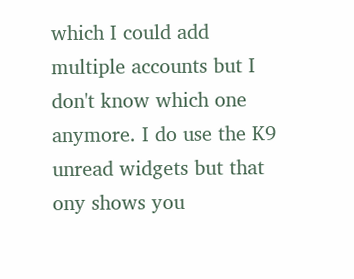which I could add multiple accounts but I don't know which one anymore. I do use the K9 unread widgets but that ony shows you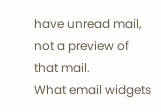have unread mail, not a preview of that mail.
What email widgets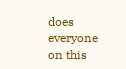does everyone on this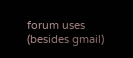forum uses (besides gmail)